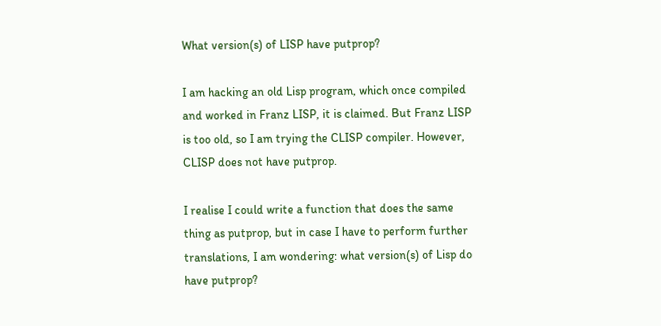What version(s) of LISP have putprop?

I am hacking an old Lisp program, which once compiled and worked in Franz LISP, it is claimed. But Franz LISP is too old, so I am trying the CLISP compiler. However, CLISP does not have putprop.

I realise I could write a function that does the same thing as putprop, but in case I have to perform further translations, I am wondering: what version(s) of Lisp do have putprop?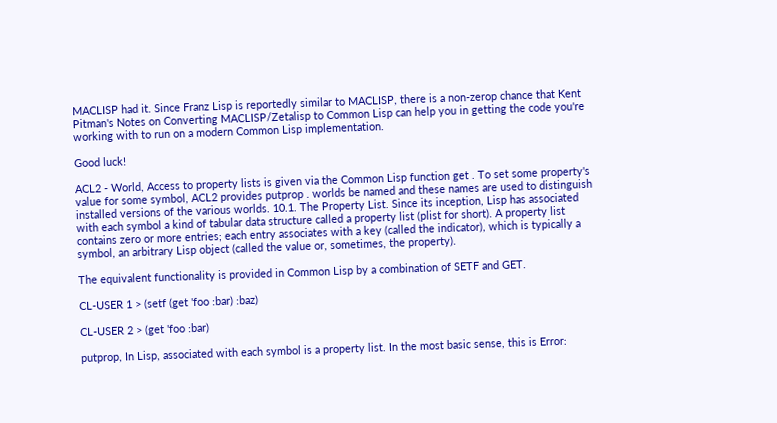MACLISP had it. Since Franz Lisp is reportedly similar to MACLISP, there is a non-zerop chance that Kent Pitman's Notes on Converting MACLISP/Zetalisp to Common Lisp can help you in getting the code you're working with to run on a modern Common Lisp implementation.

Good luck!

ACL2 - World, Access to property lists is given via the Common Lisp function get . To set some property's value for some symbol, ACL2 provides putprop . worlds be named and these names are used to distinguish installed versions of the various worlds. 10.1. The Property List. Since its inception, Lisp has associated with each symbol a kind of tabular data structure called a property list (plist for short). A property list contains zero or more entries; each entry associates with a key (called the indicator), which is typically a symbol, an arbitrary Lisp object (called the value or, sometimes, the property).

The equivalent functionality is provided in Common Lisp by a combination of SETF and GET.

CL-USER 1 > (setf (get 'foo :bar) :baz)

CL-USER 2 > (get 'foo :bar)

putprop, In Lisp, associated with each symbol is a property list. In the most basic sense, this is Error: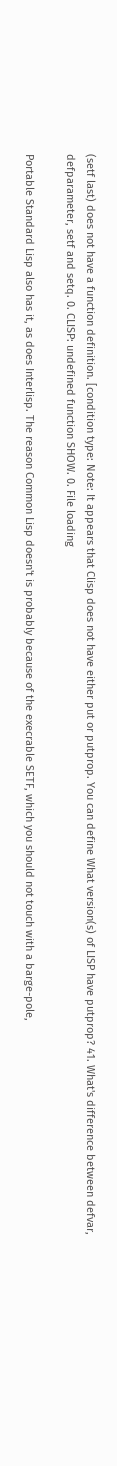(setf last) does not have a function definition. [condition type: Note: It appears that Clisp does not have either put or putprop. You can define What version(s) of LISP have putprop? 41. What's difference between defvar, defparameter, setf and setq. 0. CLISP: undefined function SHOW. 0. File loading

Portable Standard Lisp also has it, as does Interlisp. The reason Common Lisp doesn't is probably because of the execrable SETF, which you should not touch with a barge-pole,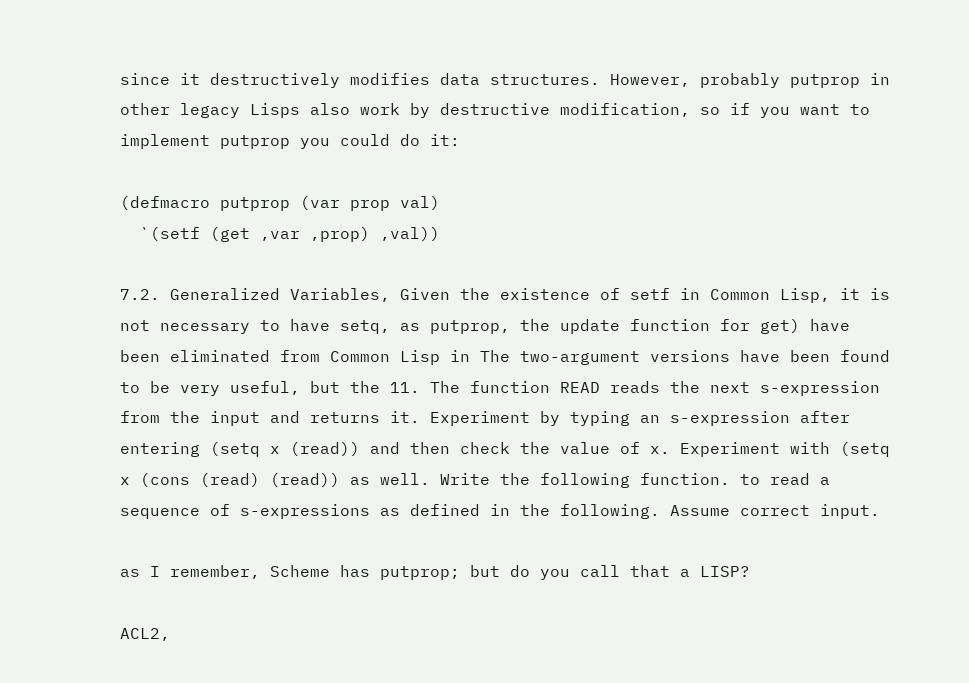since it destructively modifies data structures. However, probably putprop in other legacy Lisps also work by destructive modification, so if you want to implement putprop you could do it:

(defmacro putprop (var prop val)
  `(setf (get ,var ,prop) ,val))

7.2. Generalized Variables, Given the existence of setf in Common Lisp, it is not necessary to have setq, as putprop, the update function for get) have been eliminated from Common Lisp in The two-argument versions have been found to be very useful, but the 11. The function READ reads the next s-expression from the input and returns it. Experiment by typing an s-expression after entering (setq x (read)) and then check the value of x. Experiment with (setq x (cons (read) (read)) as well. Write the following function. to read a sequence of s-expressions as defined in the following. Assume correct input.

as I remember, Scheme has putprop; but do you call that a LISP?

ACL2,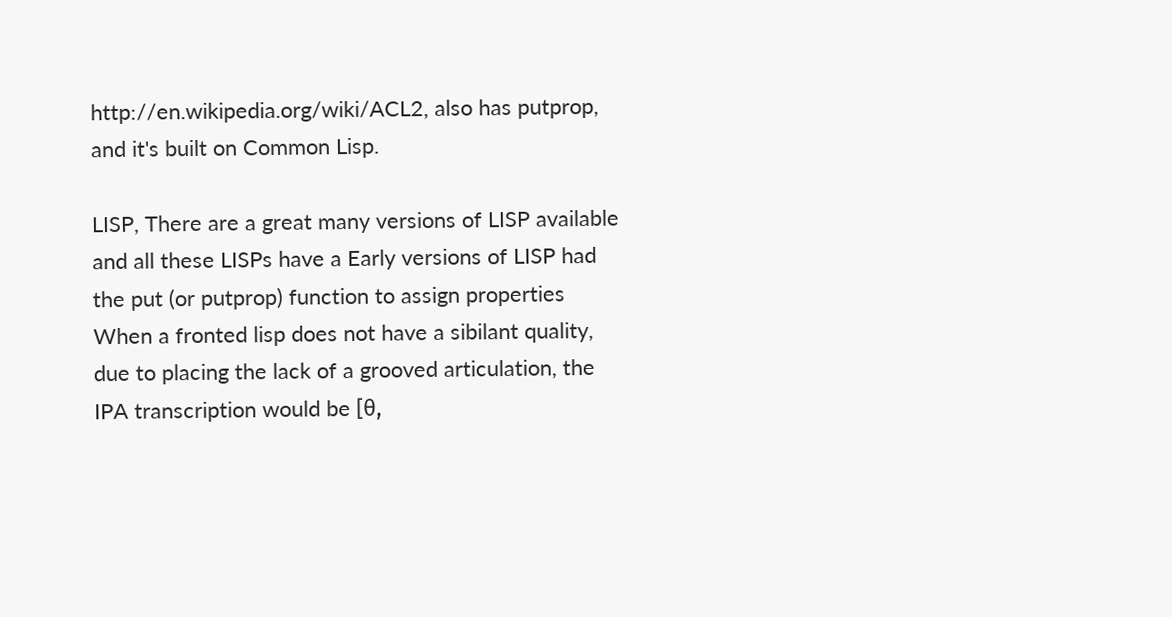http://en.wikipedia.org/wiki/ACL2, also has putprop, and it's built on Common Lisp.

LISP, There are a great many versions of LISP available and all these LISPs have a Early versions of LISP had the put (or putprop) function to assign properties When a fronted lisp does not have a sibilant quality, due to placing the lack of a grooved articulation, the IPA transcription would be [θ,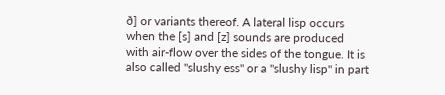ð] or variants thereof. A lateral lisp occurs when the [s] and [z] sounds are produced with air-flow over the sides of the tongue. It is also called "slushy ess" or a "slushy lisp" in part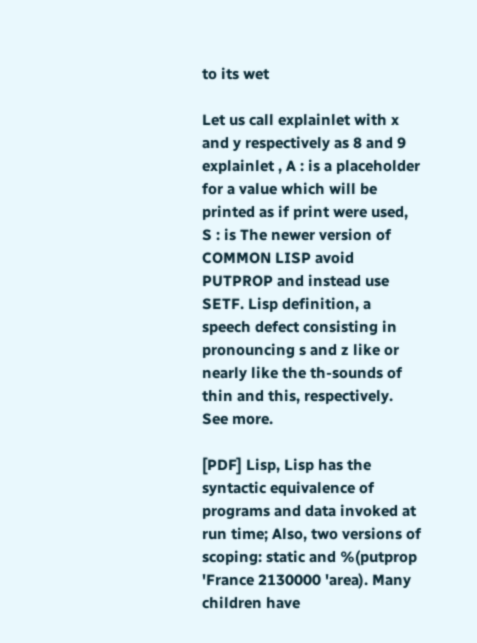to its wet

Let us call explainlet with x and y respectively as 8 and 9 explainlet , A : is a placeholder for a value which will be printed as if print were used, S : is The newer version of COMMON LISP avoid PUTPROP and instead use SETF. Lisp definition, a speech defect consisting in pronouncing s and z like or nearly like the th-sounds of thin and this, respectively. See more.

[PDF] Lisp, Lisp has the syntactic equivalence of programs and data invoked at run time; Also, two versions of scoping: static and %(putprop 'France 2130000 'area). Many children have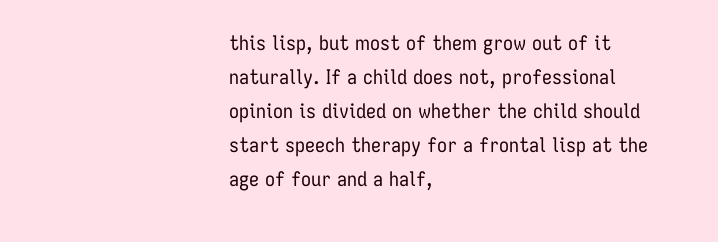this lisp, but most of them grow out of it naturally. If a child does not, professional opinion is divided on whether the child should start speech therapy for a frontal lisp at the age of four and a half,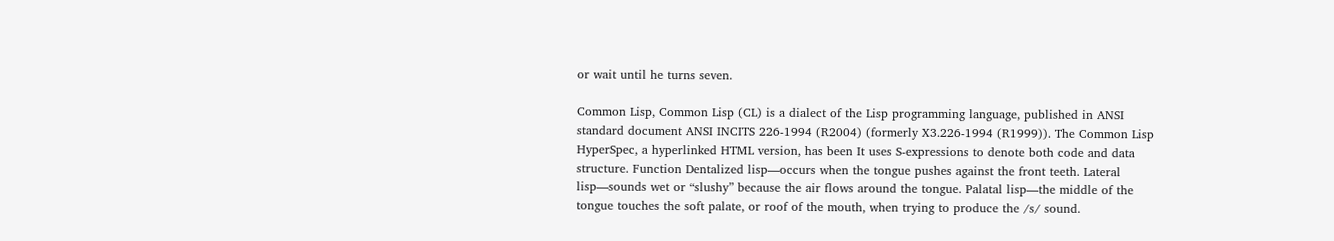or wait until he turns seven.

Common Lisp, Common Lisp (CL) is a dialect of the Lisp programming language, published in ANSI standard document ANSI INCITS 226-1994 (R2004) (formerly X3.226-1994 (R1999)). The Common Lisp HyperSpec, a hyperlinked HTML version, has been It uses S-expressions to denote both code and data structure. Function Dentalized lisp—occurs when the tongue pushes against the front teeth. Lateral lisp—sounds wet or “slushy” because the air flows around the tongue. Palatal lisp—the middle of the tongue touches the soft palate, or roof of the mouth, when trying to produce the /s/ sound.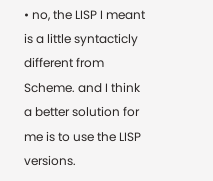• no, the LISP I meant is a little syntacticly different from Scheme. and I think a better solution for me is to use the LISP versions.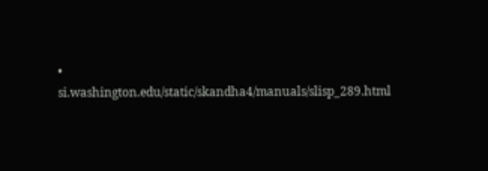• si.washington.edu/static/skandha4/manuals/slisp_289.html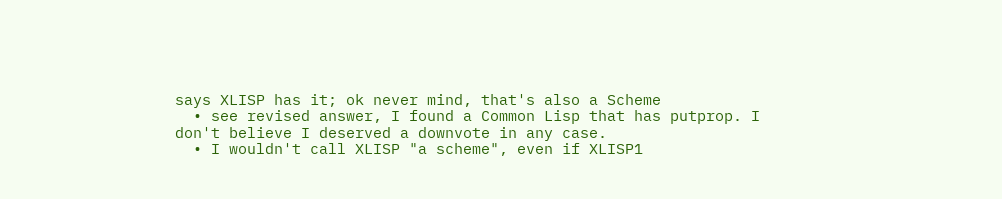says XLISP has it; ok never mind, that's also a Scheme
  • see revised answer, I found a Common Lisp that has putprop. I don't believe I deserved a downvote in any case.
  • I wouldn't call XLISP "a scheme", even if XLISP1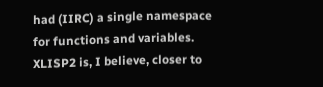had (IIRC) a single namespace for functions and variables. XLISP2 is, I believe, closer to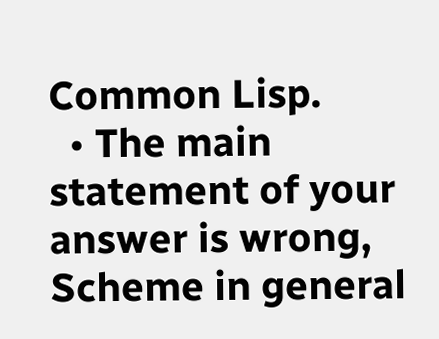Common Lisp.
  • The main statement of your answer is wrong, Scheme in general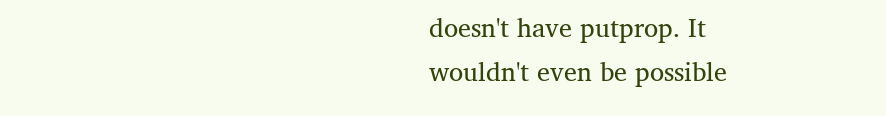doesn't have putprop. It wouldn't even be possible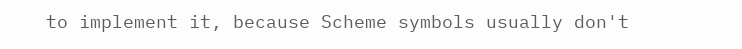to implement it, because Scheme symbols usually don't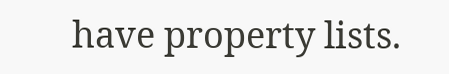have property lists.